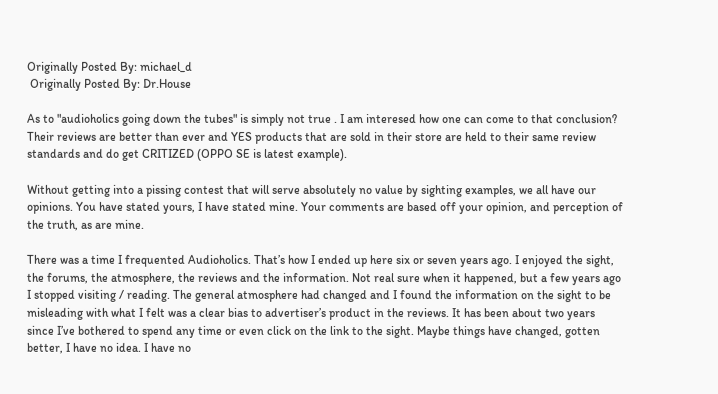Originally Posted By: michael_d
 Originally Posted By: Dr.House

As to "audioholics going down the tubes" is simply not true . I am interesed how one can come to that conclusion? Their reviews are better than ever and YES products that are sold in their store are held to their same review standards and do get CRITIZED (OPPO SE is latest example).

Without getting into a pissing contest that will serve absolutely no value by sighting examples, we all have our opinions. You have stated yours, I have stated mine. Your comments are based off your opinion, and perception of the truth, as are mine.

There was a time I frequented Audioholics. That’s how I ended up here six or seven years ago. I enjoyed the sight, the forums, the atmosphere, the reviews and the information. Not real sure when it happened, but a few years ago I stopped visiting / reading. The general atmosphere had changed and I found the information on the sight to be misleading with what I felt was a clear bias to advertiser’s product in the reviews. It has been about two years since I’ve bothered to spend any time or even click on the link to the sight. Maybe things have changed, gotten better, I have no idea. I have no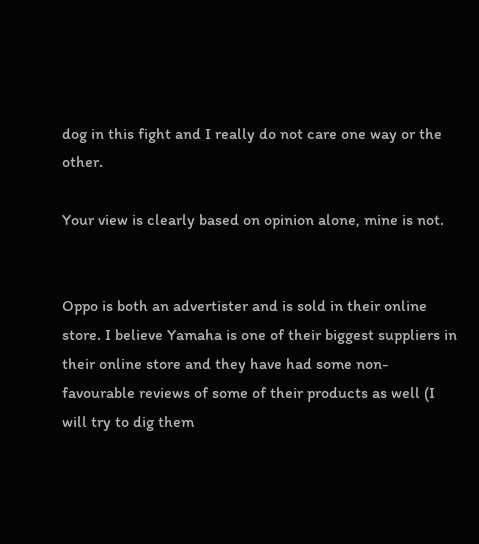dog in this fight and I really do not care one way or the other.

Your view is clearly based on opinion alone, mine is not.


Oppo is both an advertister and is sold in their online store. I believe Yamaha is one of their biggest suppliers in their online store and they have had some non-favourable reviews of some of their products as well (I will try to dig them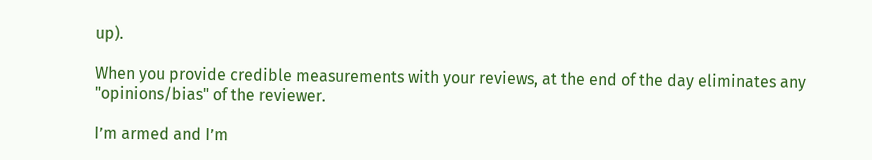up).

When you provide credible measurements with your reviews, at the end of the day eliminates any "opinions/bias" of the reviewer.

I’m armed and I’m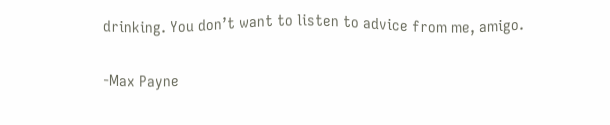drinking. You don’t want to listen to advice from me, amigo.

-Max Payne